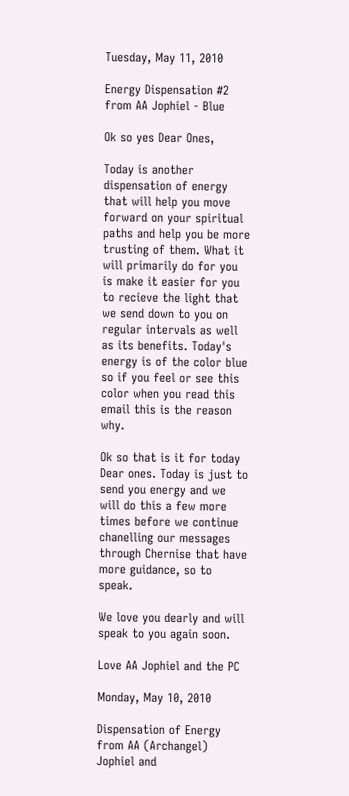Tuesday, May 11, 2010

Energy Dispensation #2 from AA Jophiel - Blue

Ok so yes Dear Ones,

Today is another dispensation of energy that will help you move forward on your spiritual paths and help you be more trusting of them. What it will primarily do for you is make it easier for you to recieve the light that we send down to you on regular intervals as well as its benefits. Today's energy is of the color blue so if you feel or see this color when you read this email this is the reason why.

Ok so that is it for today Dear ones. Today is just to send you energy and we will do this a few more times before we continue chanelling our messages through Chernise that have more guidance, so to speak.

We love you dearly and will speak to you again soon.

Love AA Jophiel and the PC

Monday, May 10, 2010

Dispensation of Energy from AA (Archangel) Jophiel and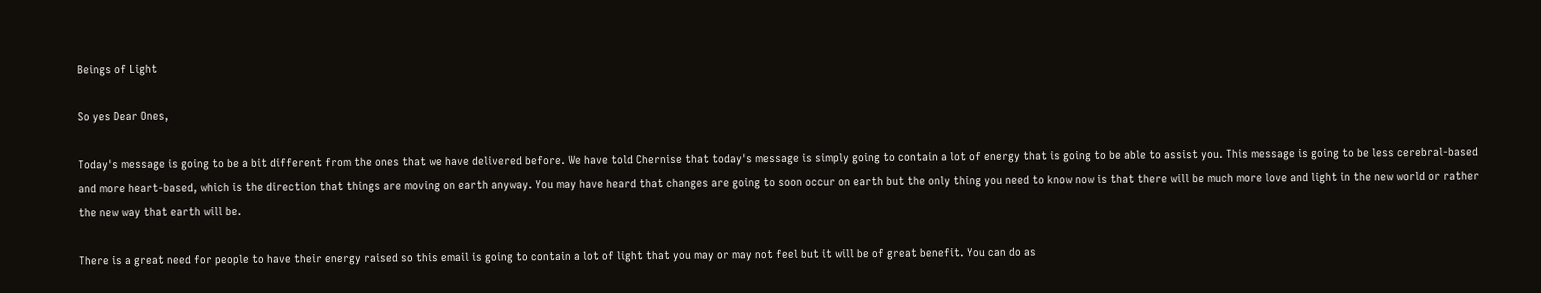Beings of Light

So yes Dear Ones,

Today's message is going to be a bit different from the ones that we have delivered before. We have told Chernise that today's message is simply going to contain a lot of energy that is going to be able to assist you. This message is going to be less cerebral-based and more heart-based, which is the direction that things are moving on earth anyway. You may have heard that changes are going to soon occur on earth but the only thing you need to know now is that there will be much more love and light in the new world or rather the new way that earth will be.

There is a great need for people to have their energy raised so this email is going to contain a lot of light that you may or may not feel but it will be of great benefit. You can do as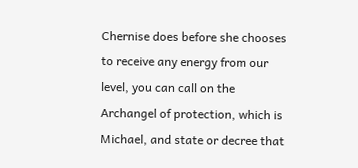Chernise does before she chooses to receive any energy from our level, you can call on the Archangel of protection, which is Michael, and state or decree that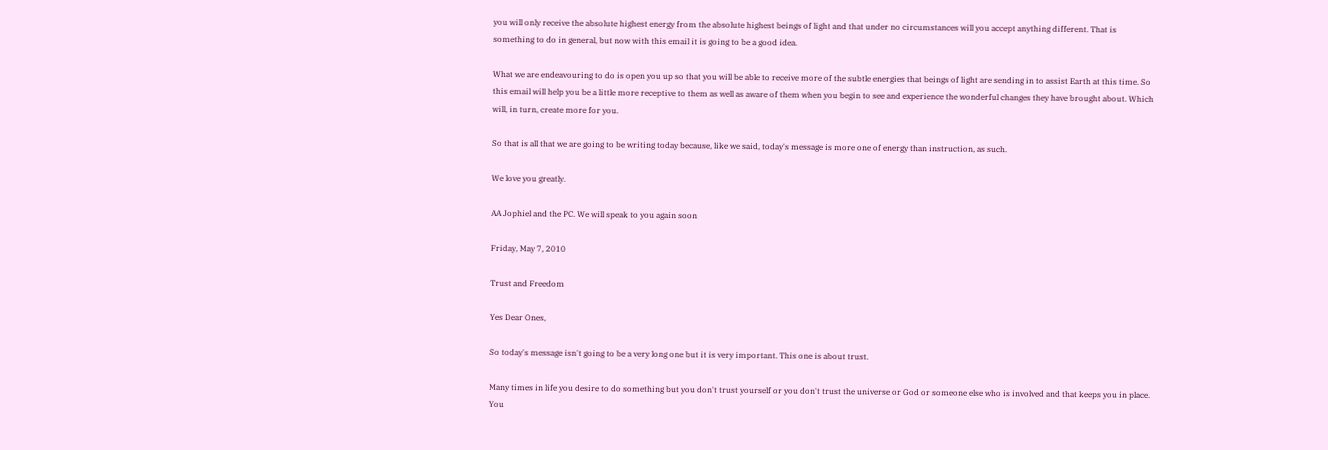you will only receive the absolute highest energy from the absolute highest beings of light and that under no circumstances will you accept anything different. That is something to do in general, but now with this email it is going to be a good idea.

What we are endeavouring to do is open you up so that you will be able to receive more of the subtle energies that beings of light are sending in to assist Earth at this time. So this email will help you be a little more receptive to them as well as aware of them when you begin to see and experience the wonderful changes they have brought about. Which will, in turn, create more for you.

So that is all that we are going to be writing today because, like we said, today's message is more one of energy than instruction, as such.

We love you greatly.

AA Jophiel and the PC. We will speak to you again soon

Friday, May 7, 2010

Trust and Freedom

Yes Dear Ones,

So today's message isn't going to be a very long one but it is very important. This one is about trust.

Many times in life you desire to do something but you don't trust yourself or you don't trust the universe or God or someone else who is involved and that keeps you in place. You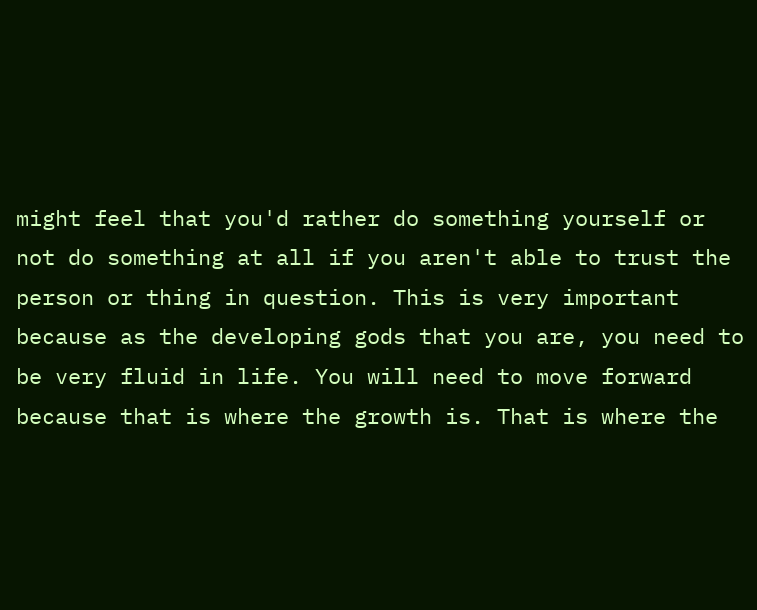might feel that you'd rather do something yourself or not do something at all if you aren't able to trust the person or thing in question. This is very important because as the developing gods that you are, you need to be very fluid in life. You will need to move forward because that is where the growth is. That is where the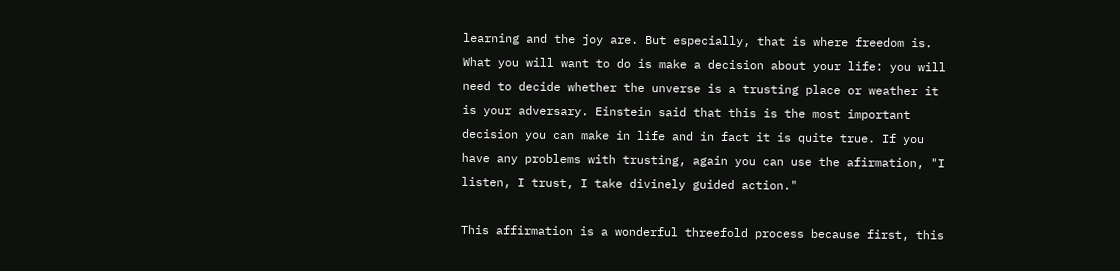learning and the joy are. But especially, that is where freedom is. What you will want to do is make a decision about your life: you will need to decide whether the unverse is a trusting place or weather it is your adversary. Einstein said that this is the most important decision you can make in life and in fact it is quite true. If you have any problems with trusting, again you can use the afirmation, "I listen, I trust, I take divinely guided action."

This affirmation is a wonderful threefold process because first, this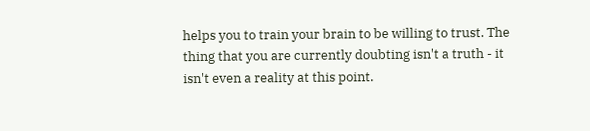helps you to train your brain to be willing to trust. The thing that you are currently doubting isn't a truth - it isn't even a reality at this point.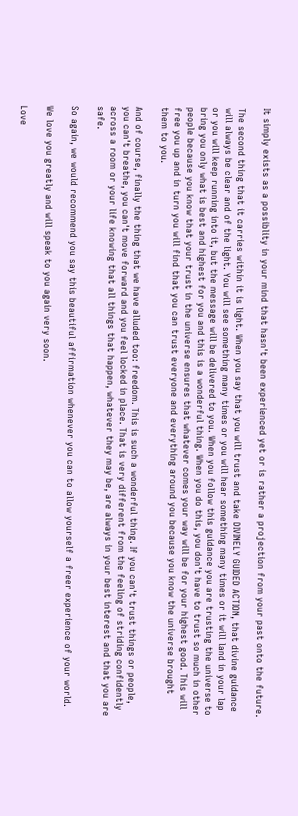It simply exists as a possiblity in your mind that hasn't been experienced yet or is rather a projection from your past onto the future.

The second thing that it carries within it is light. When you say that you will trust and take DIVINELY GUIDED ACTION, that divine guidance will always be clear and of the light. You will see something many times or you will hear something many times or it will land in your lap or you will keep running into it, but the message will be delivered to you. When you follow this guidance you are trusting the universe to bring you only what is best and highest for you and this is a wonderful thing. When you do this, you don't have to trust so much in other people because you know that your trust in the universe ensures that whatever comes your way will be for your highest good. This will free you up and in turn you will find that you can trust everyone and everything around you because you know the universe brought them to you.

And of course, finally the thing that we have alluded too: freedom. This is such a wonderful thing. If you can't trust things or people, you can't breathe, you can't move forward and you feel locked in place. That is very different from the feeling of striding confidently across a room or your life knowing that all things that happen, whatever they may be, are always in your best interest and that you are safe.

So again, we would recommend you say this beautiful affirmation whenever you can to allow yourself a freer experience of your world.

We love you greatly and will speak to you again very soon.

Love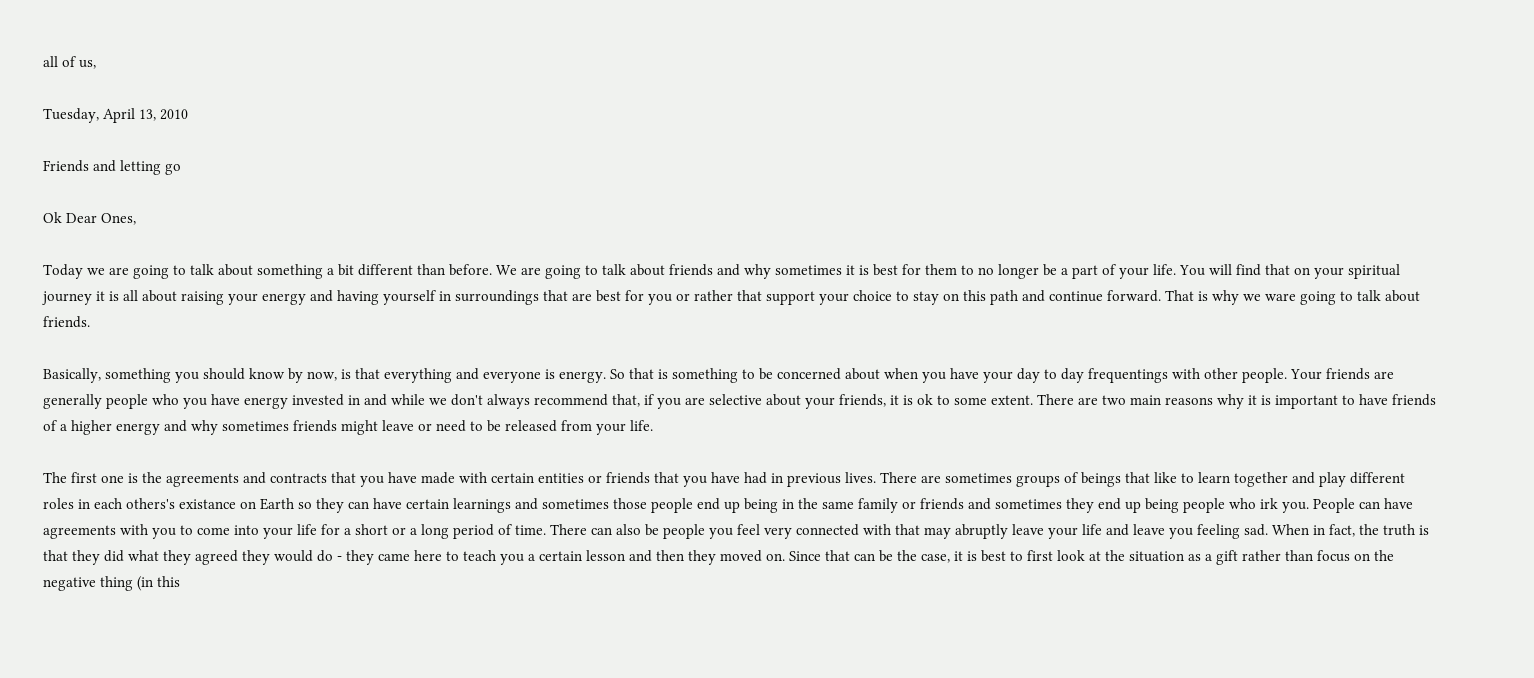all of us,

Tuesday, April 13, 2010

Friends and letting go

Ok Dear Ones,

Today we are going to talk about something a bit different than before. We are going to talk about friends and why sometimes it is best for them to no longer be a part of your life. You will find that on your spiritual journey it is all about raising your energy and having yourself in surroundings that are best for you or rather that support your choice to stay on this path and continue forward. That is why we ware going to talk about friends.

Basically, something you should know by now, is that everything and everyone is energy. So that is something to be concerned about when you have your day to day frequentings with other people. Your friends are generally people who you have energy invested in and while we don't always recommend that, if you are selective about your friends, it is ok to some extent. There are two main reasons why it is important to have friends of a higher energy and why sometimes friends might leave or need to be released from your life.

The first one is the agreements and contracts that you have made with certain entities or friends that you have had in previous lives. There are sometimes groups of beings that like to learn together and play different roles in each others's existance on Earth so they can have certain learnings and sometimes those people end up being in the same family or friends and sometimes they end up being people who irk you. People can have agreements with you to come into your life for a short or a long period of time. There can also be people you feel very connected with that may abruptly leave your life and leave you feeling sad. When in fact, the truth is that they did what they agreed they would do - they came here to teach you a certain lesson and then they moved on. Since that can be the case, it is best to first look at the situation as a gift rather than focus on the negative thing (in this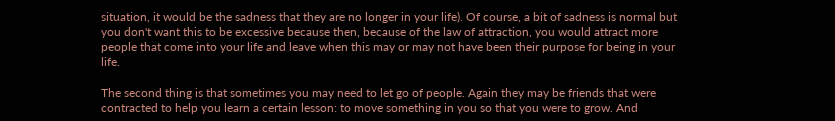situation, it would be the sadness that they are no longer in your life). Of course, a bit of sadness is normal but you don't want this to be excessive because then, because of the law of attraction, you would attract more people that come into your life and leave when this may or may not have been their purpose for being in your life.

The second thing is that sometimes you may need to let go of people. Again they may be friends that were contracted to help you learn a certain lesson: to move something in you so that you were to grow. And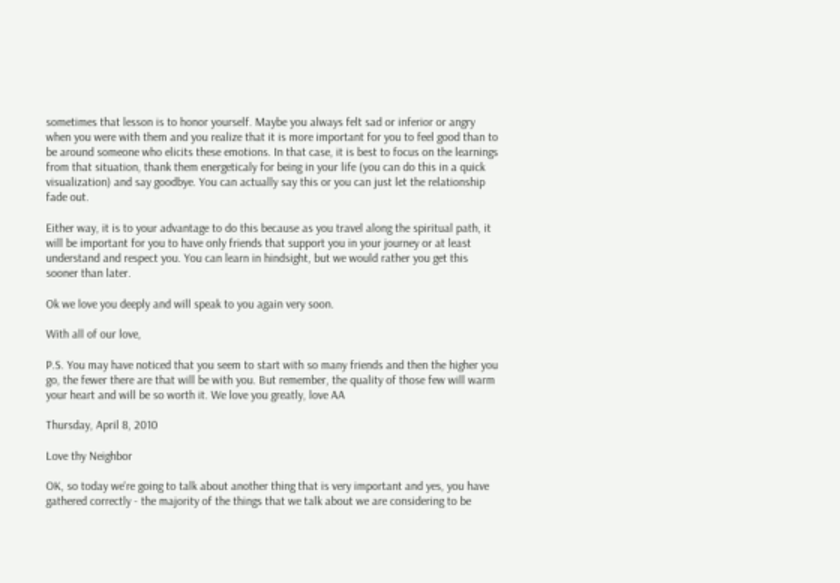sometimes that lesson is to honor yourself. Maybe you always felt sad or inferior or angry when you were with them and you realize that it is more important for you to feel good than to be around someone who elicits these emotions. In that case, it is best to focus on the learnings from that situation, thank them energeticaly for being in your life (you can do this in a quick visualization) and say goodbye. You can actually say this or you can just let the relationship fade out.

Either way, it is to your advantage to do this because as you travel along the spiritual path, it will be important for you to have only friends that support you in your journey or at least understand and respect you. You can learn in hindsight, but we would rather you get this sooner than later.

Ok we love you deeply and will speak to you again very soon.

With all of our love,

P.S. You may have noticed that you seem to start with so many friends and then the higher you go, the fewer there are that will be with you. But remember, the quality of those few will warm your heart and will be so worth it. We love you greatly, love AA

Thursday, April 8, 2010

Love thy Neighbor

OK, so today we're going to talk about another thing that is very important and yes, you have gathered correctly - the majority of the things that we talk about we are considering to be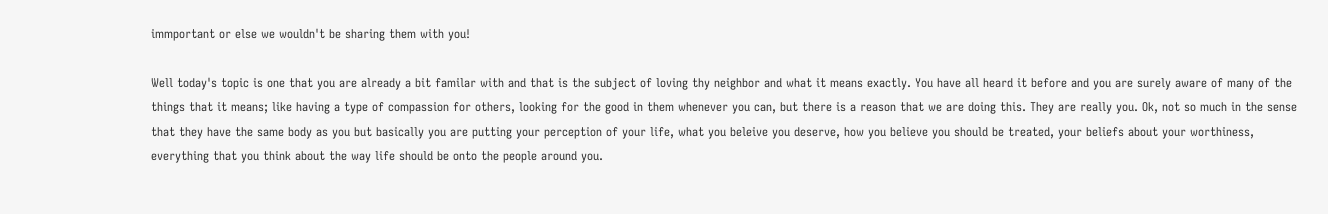immportant or else we wouldn't be sharing them with you!

Well today's topic is one that you are already a bit familar with and that is the subject of loving thy neighbor and what it means exactly. You have all heard it before and you are surely aware of many of the things that it means; like having a type of compassion for others, looking for the good in them whenever you can, but there is a reason that we are doing this. They are really you. Ok, not so much in the sense that they have the same body as you but basically you are putting your perception of your life, what you beleive you deserve, how you believe you should be treated, your beliefs about your worthiness, everything that you think about the way life should be onto the people around you.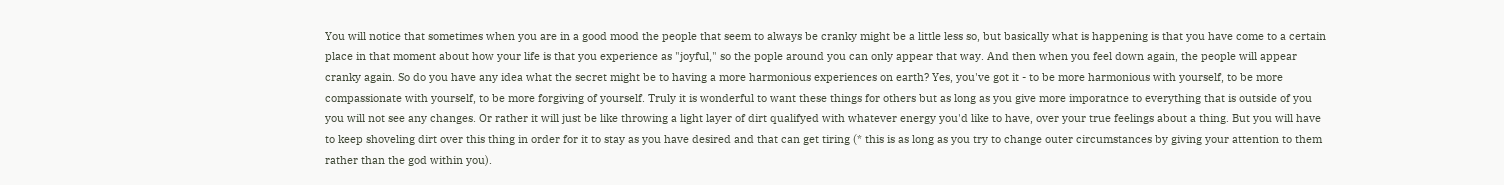You will notice that sometimes when you are in a good mood the people that seem to always be cranky might be a little less so, but basically what is happening is that you have come to a certain place in that moment about how your life is that you experience as "joyful," so the pople around you can only appear that way. And then when you feel down again, the people will appear cranky again. So do you have any idea what the secret might be to having a more harmonious experiences on earth? Yes, you've got it - to be more harmonious with yourself, to be more compassionate with yourself, to be more forgiving of yourself. Truly it is wonderful to want these things for others but as long as you give more imporatnce to everything that is outside of you you will not see any changes. Or rather it will just be like throwing a light layer of dirt qualifyed with whatever energy you'd like to have, over your true feelings about a thing. But you will have to keep shoveling dirt over this thing in order for it to stay as you have desired and that can get tiring (* this is as long as you try to change outer circumstances by giving your attention to them rather than the god within you).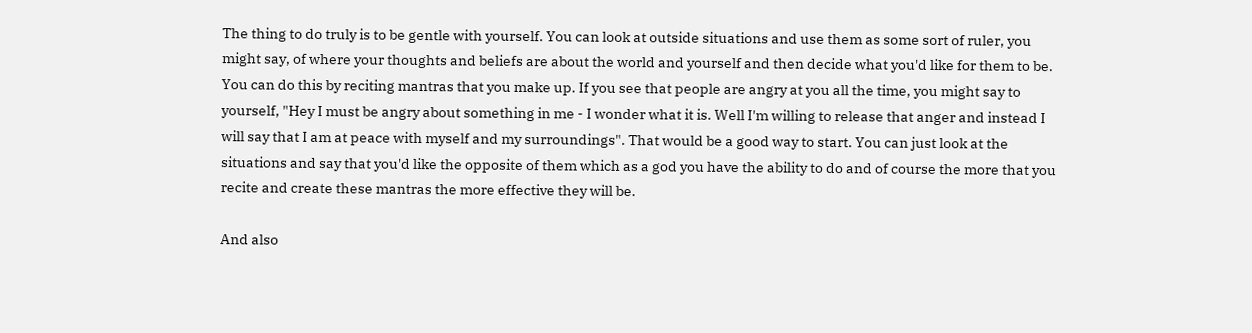The thing to do truly is to be gentle with yourself. You can look at outside situations and use them as some sort of ruler, you might say, of where your thoughts and beliefs are about the world and yourself and then decide what you'd like for them to be. You can do this by reciting mantras that you make up. If you see that people are angry at you all the time, you might say to yourself, "Hey I must be angry about something in me - I wonder what it is. Well I'm willing to release that anger and instead I will say that I am at peace with myself and my surroundings". That would be a good way to start. You can just look at the situations and say that you'd like the opposite of them which as a god you have the ability to do and of course the more that you recite and create these mantras the more effective they will be.

And also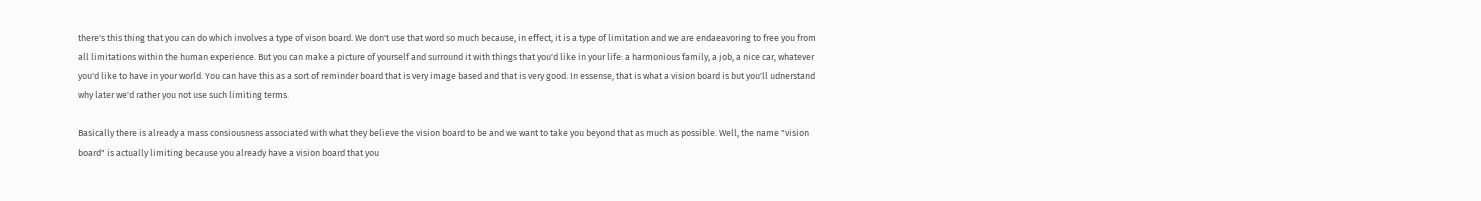there's this thing that you can do which involves a type of vison board. We don't use that word so much because, in effect, it is a type of limitation and we are endaeavoring to free you from all limitations within the human experience. But you can make a picture of yourself and surround it with things that you'd like in your life: a harmonious family, a job, a nice car, whatever you'd like to have in your world. You can have this as a sort of reminder board that is very image based and that is very good. In essense, that is what a vision board is but you'll udnerstand why later we'd rather you not use such limiting terms.

Basically there is already a mass consiousness associated with what they believe the vision board to be and we want to take you beyond that as much as possible. Well, the name "vision board" is actually limiting because you already have a vision board that you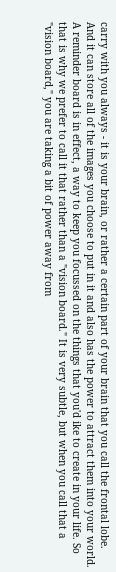carry with you always - it is your brain, or rather a certain part of your brain that you call the frontal lobe. And it can store all of the images you choose to put in it and also has the power to attract them into your world. A reminder board is in effect, a way to keep you focussed on the things that you'd ike to create in your life. So that is why we prefer to call it that rather than a "vision board." It is very subtle, but when you call that a "vision board," you are taking a bit of power away from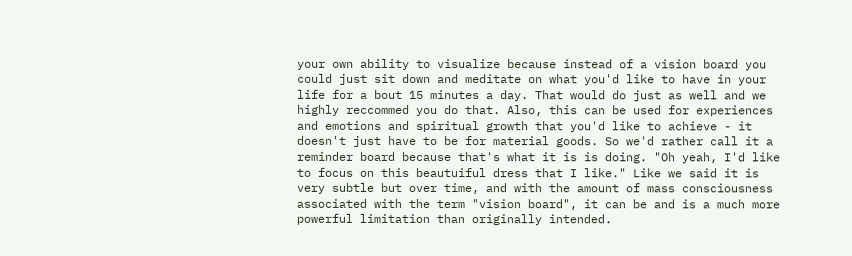your own ability to visualize because instead of a vision board you could just sit down and meditate on what you'd like to have in your life for a bout 15 minutes a day. That would do just as well and we highly reccommed you do that. Also, this can be used for experiences and emotions and spiritual growth that you'd like to achieve - it doesn't just have to be for material goods. So we'd rather call it a reminder board because that's what it is is doing. "Oh yeah, I'd like to focus on this beautuiful dress that I like." Like we said it is very subtle but over time, and with the amount of mass consciousness associated with the term "vision board", it can be and is a much more powerful limitation than originally intended.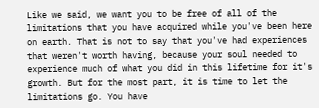Like we said, we want you to be free of all of the limitations that you have acquired while you've been here on earth. That is not to say that you've had experiences that weren't worth having, because your soul needed to experience much of what you did in this lifetime for it's growth. But for the most part, it is time to let the limitations go. You have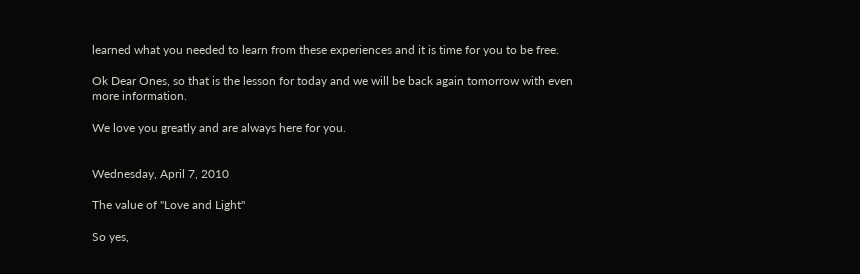learned what you needed to learn from these experiences and it is time for you to be free.

Ok Dear Ones, so that is the lesson for today and we will be back again tomorrow with even more information.

We love you greatly and are always here for you.


Wednesday, April 7, 2010

The value of "Love and Light"

So yes,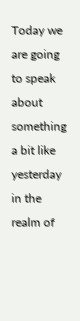Today we are going to speak about something a bit like yesterday in the realm of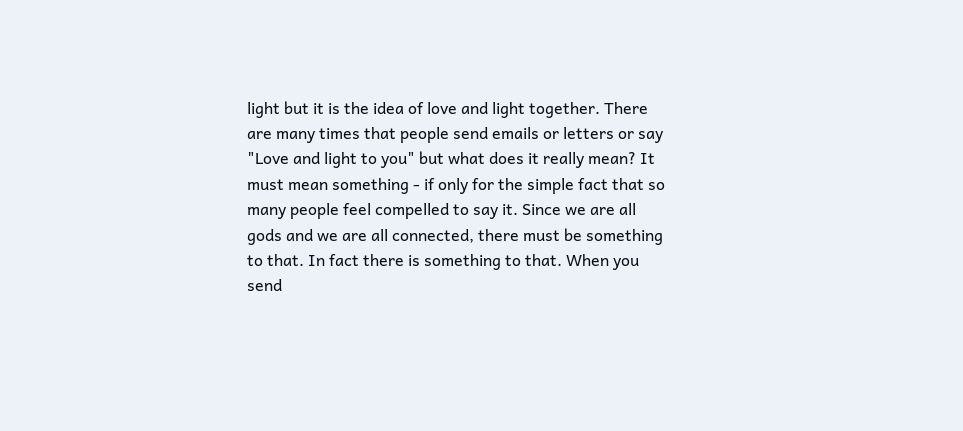light but it is the idea of love and light together. There are many times that people send emails or letters or say "Love and light to you" but what does it really mean? It must mean something - if only for the simple fact that so many people feel compelled to say it. Since we are all gods and we are all connected, there must be something to that. In fact there is something to that. When you send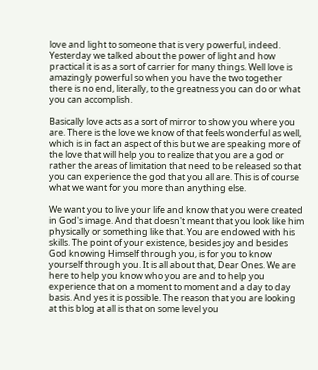love and light to someone that is very powerful, indeed. Yesterday we talked about the power of light and how practical it is as a sort of carrier for many things. Well love is amazingly powerful so when you have the two together there is no end, literally, to the greatness you can do or what you can accomplish.

Basically love acts as a sort of mirror to show you where you are. There is the love we know of that feels wonderful as well, which is in fact an aspect of this but we are speaking more of the love that will help you to realize that you are a god or rather the areas of limitation that need to be released so that you can experience the god that you all are. This is of course what we want for you more than anything else.

We want you to live your life and know that you were created in God's image. And that doesn't meant that you look like him physically or something like that. You are endowed with his skills. The point of your existence, besides joy and besides God knowing Himself through you, is for you to know yourself through you. It is all about that, Dear Ones. We are here to help you know who you are and to help you experience that on a moment to moment and a day to day basis. And yes it is possible. The reason that you are looking at this blog at all is that on some level you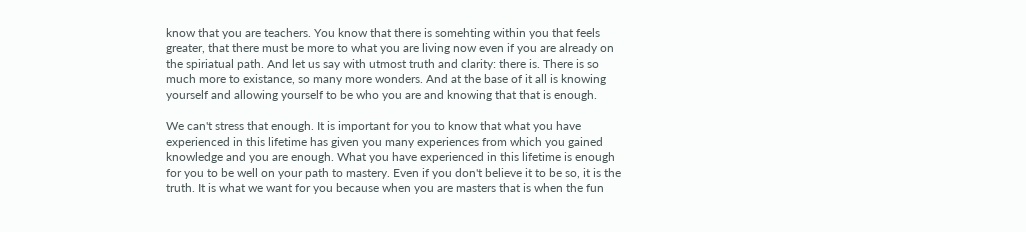know that you are teachers. You know that there is somehting within you that feels greater, that there must be more to what you are living now even if you are already on the spiriatual path. And let us say with utmost truth and clarity: there is. There is so much more to existance, so many more wonders. And at the base of it all is knowing yourself and allowing yourself to be who you are and knowing that that is enough.

We can't stress that enough. It is important for you to know that what you have experienced in this lifetime has given you many experiences from which you gained knowledge and you are enough. What you have experienced in this lifetime is enough for you to be well on your path to mastery. Even if you don't believe it to be so, it is the truth. It is what we want for you because when you are masters that is when the fun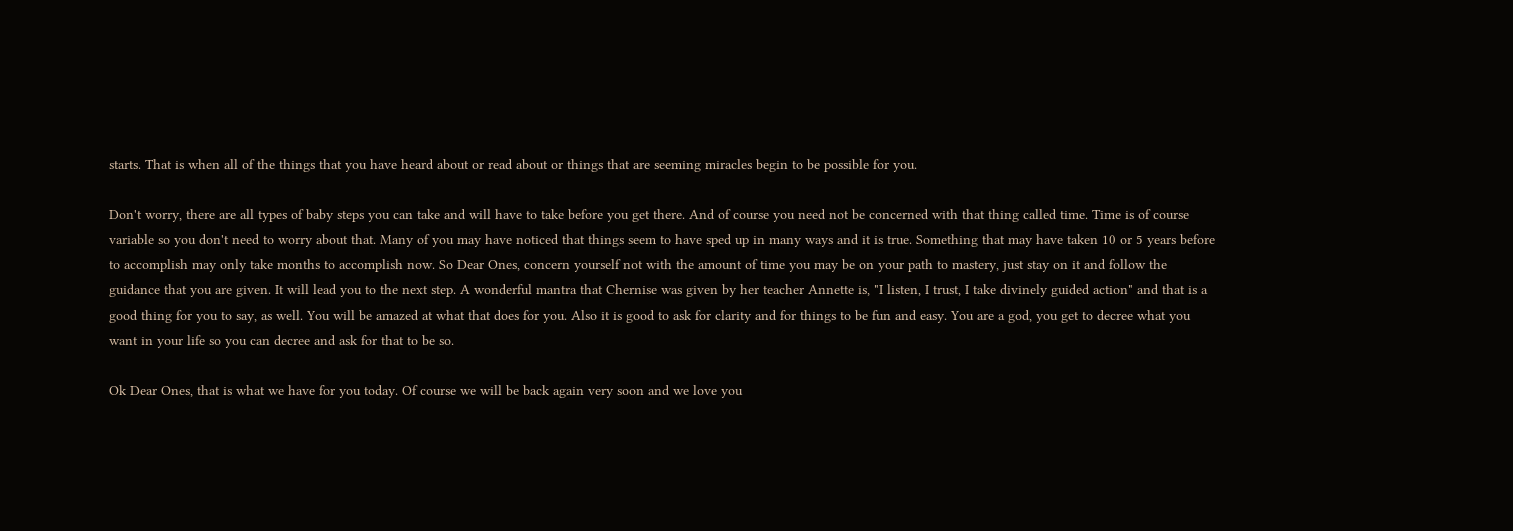starts. That is when all of the things that you have heard about or read about or things that are seeming miracles begin to be possible for you.

Don't worry, there are all types of baby steps you can take and will have to take before you get there. And of course you need not be concerned with that thing called time. Time is of course variable so you don't need to worry about that. Many of you may have noticed that things seem to have sped up in many ways and it is true. Something that may have taken 10 or 5 years before to accomplish may only take months to accomplish now. So Dear Ones, concern yourself not with the amount of time you may be on your path to mastery, just stay on it and follow the guidance that you are given. It will lead you to the next step. A wonderful mantra that Chernise was given by her teacher Annette is, "I listen, I trust, I take divinely guided action" and that is a good thing for you to say, as well. You will be amazed at what that does for you. Also it is good to ask for clarity and for things to be fun and easy. You are a god, you get to decree what you want in your life so you can decree and ask for that to be so.

Ok Dear Ones, that is what we have for you today. Of course we will be back again very soon and we love you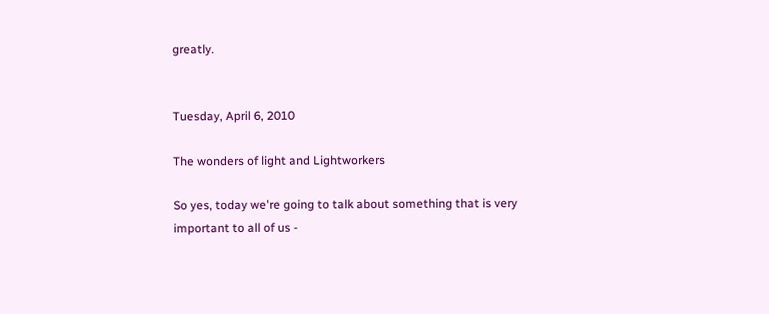greatly.


Tuesday, April 6, 2010

The wonders of light and Lightworkers

So yes, today we're going to talk about something that is very important to all of us -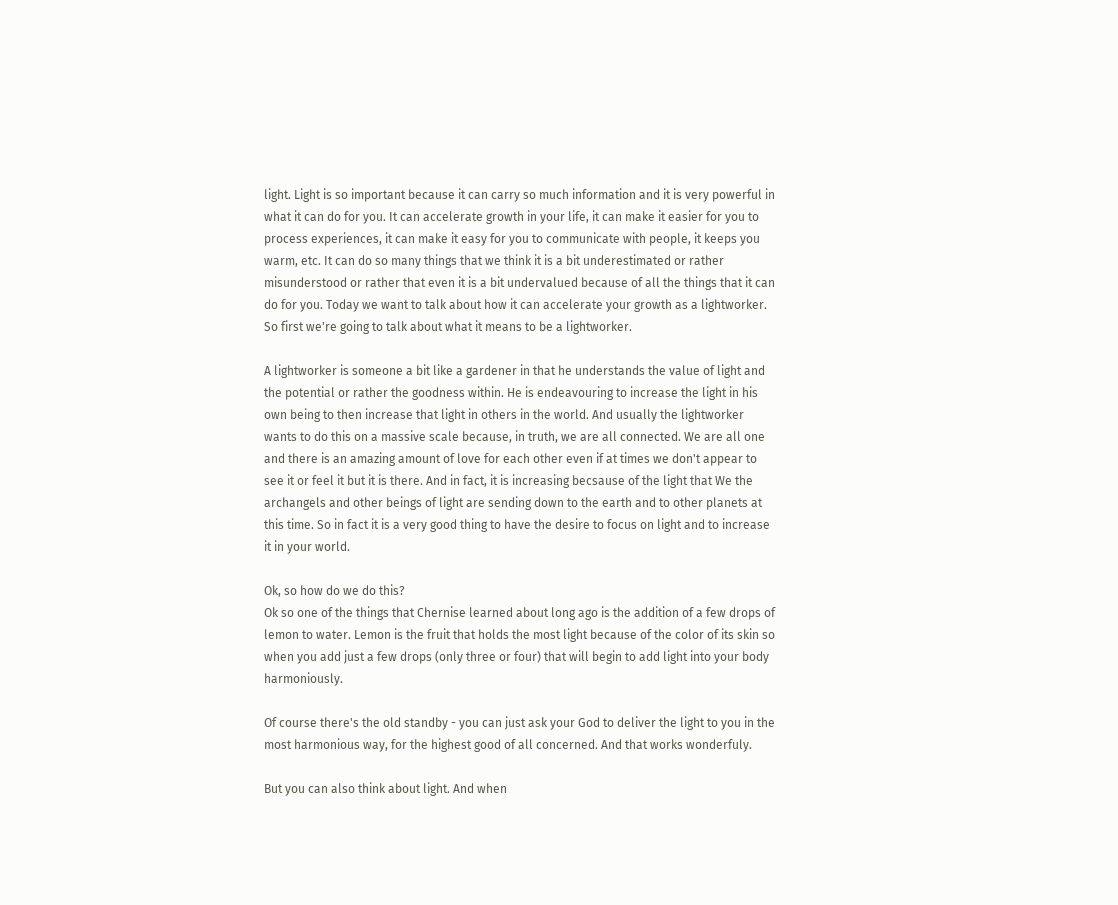light. Light is so important because it can carry so much information and it is very powerful in what it can do for you. It can accelerate growth in your life, it can make it easier for you to process experiences, it can make it easy for you to communicate with people, it keeps you warm, etc. It can do so many things that we think it is a bit underestimated or rather misunderstood or rather that even it is a bit undervalued because of all the things that it can do for you. Today we want to talk about how it can accelerate your growth as a lightworker. So first we're going to talk about what it means to be a lightworker.

A lightworker is someone a bit like a gardener in that he understands the value of light and the potential or rather the goodness within. He is endeavouring to increase the light in his own being to then increase that light in others in the world. And usually the lightworker wants to do this on a massive scale because, in truth, we are all connected. We are all one and there is an amazing amount of love for each other even if at times we don't appear to see it or feel it but it is there. And in fact, it is increasing becsause of the light that We the archangels and other beings of light are sending down to the earth and to other planets at this time. So in fact it is a very good thing to have the desire to focus on light and to increase it in your world.

Ok, so how do we do this?
Ok so one of the things that Chernise learned about long ago is the addition of a few drops of lemon to water. Lemon is the fruit that holds the most light because of the color of its skin so when you add just a few drops (only three or four) that will begin to add light into your body harmoniously.

Of course there's the old standby - you can just ask your God to deliver the light to you in the most harmonious way, for the highest good of all concerned. And that works wonderfuly.

But you can also think about light. And when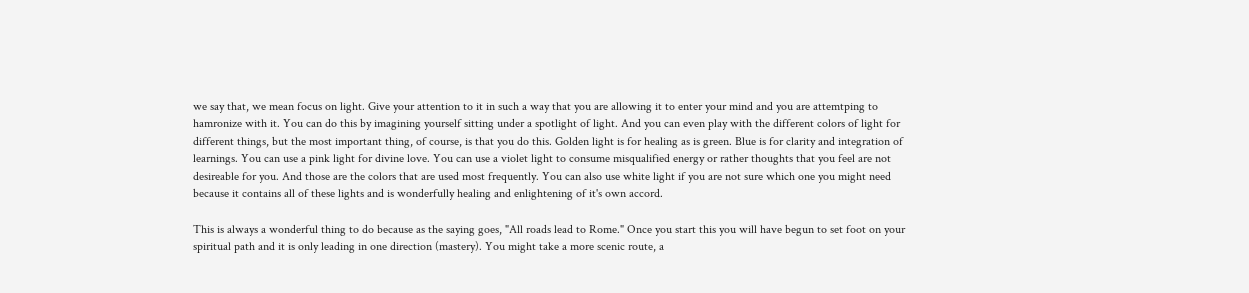we say that, we mean focus on light. Give your attention to it in such a way that you are allowing it to enter your mind and you are attemtping to hamronize with it. You can do this by imagining yourself sitting under a spotlight of light. And you can even play with the different colors of light for different things, but the most important thing, of course, is that you do this. Golden light is for healing as is green. Blue is for clarity and integration of learnings. You can use a pink light for divine love. You can use a violet light to consume misqualified energy or rather thoughts that you feel are not desireable for you. And those are the colors that are used most frequently. You can also use white light if you are not sure which one you might need because it contains all of these lights and is wonderfully healing and enlightening of it's own accord.

This is always a wonderful thing to do because as the saying goes, "All roads lead to Rome." Once you start this you will have begun to set foot on your spiritual path and it is only leading in one direction (mastery). You might take a more scenic route, a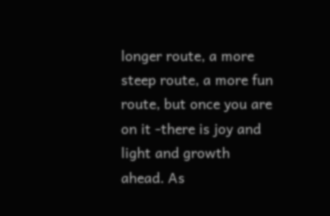longer route, a more steep route, a more fun route, but once you are on it -there is joy and light and growth ahead. As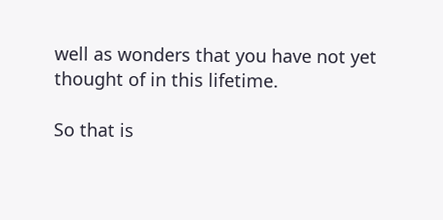well as wonders that you have not yet thought of in this lifetime.

So that is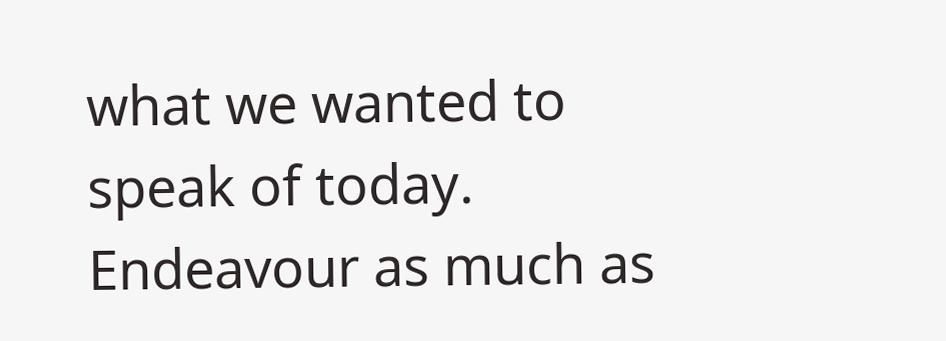what we wanted to speak of today. Endeavour as much as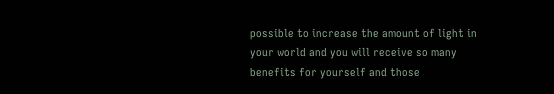possible to increase the amount of light in your world and you will receive so many benefits for yourself and those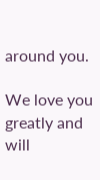around you.

We love you greatly and will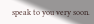speak to you very soon.